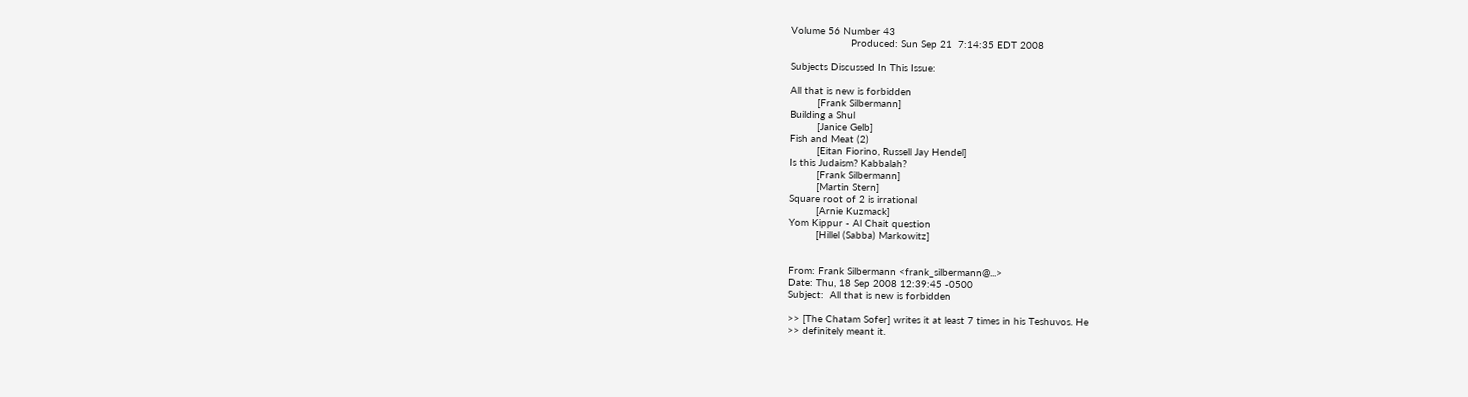Volume 56 Number 43
                    Produced: Sun Sep 21  7:14:35 EDT 2008

Subjects Discussed In This Issue:

All that is new is forbidden
         [Frank Silbermann]
Building a Shul
         [Janice Gelb]
Fish and Meat (2)
         [Eitan Fiorino, Russell Jay Hendel]
Is this Judaism? Kabbalah?
         [Frank Silbermann]
         [Martin Stern]
Square root of 2 is irrational
         [Arnie Kuzmack]
Yom Kippur - Al Chait question
         [Hillel (Sabba) Markowitz]


From: Frank Silbermann <frank_silbermann@...>
Date: Thu, 18 Sep 2008 12:39:45 -0500
Subject:  All that is new is forbidden

>> [The Chatam Sofer] writes it at least 7 times in his Teshuvos. He
>> definitely meant it.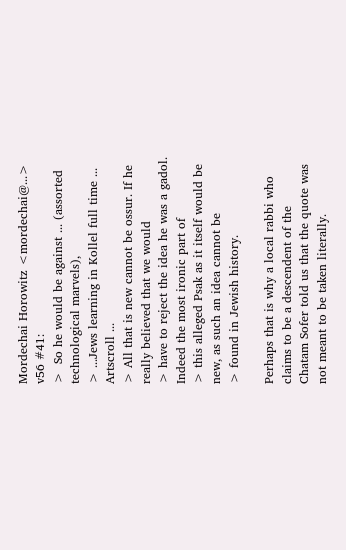Mordechai Horowitz <mordechai@...> v56 #41:
>  So he would be against ... (assorted technological marvels),
> ...Jews learning in Kollel full time ...  Artscroll ...
> All that is new cannot be ossur. If he really believed that we would
> have to reject the idea he was a gadol. Indeed the most ironic part of
> this alleged Psak as it itself would be new, as such an idea cannot be
> found in Jewish history.

Perhaps that is why a local rabbi who claims to be a descendent of the
Chatam Sofer told us that the quote was not meant to be taken literally.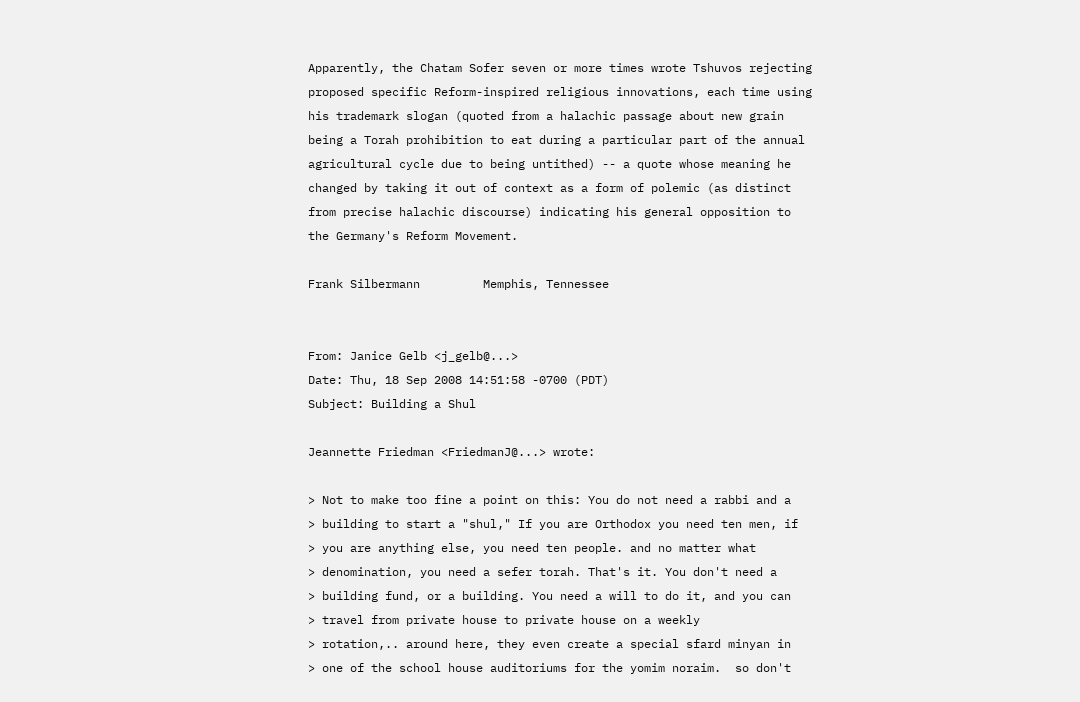Apparently, the Chatam Sofer seven or more times wrote Tshuvos rejecting
proposed specific Reform-inspired religious innovations, each time using
his trademark slogan (quoted from a halachic passage about new grain
being a Torah prohibition to eat during a particular part of the annual
agricultural cycle due to being untithed) -- a quote whose meaning he
changed by taking it out of context as a form of polemic (as distinct
from precise halachic discourse) indicating his general opposition to
the Germany's Reform Movement.

Frank Silbermann         Memphis, Tennessee


From: Janice Gelb <j_gelb@...>
Date: Thu, 18 Sep 2008 14:51:58 -0700 (PDT)
Subject: Building a Shul

Jeannette Friedman <FriedmanJ@...> wrote:

> Not to make too fine a point on this: You do not need a rabbi and a
> building to start a "shul," If you are Orthodox you need ten men, if
> you are anything else, you need ten people. and no matter what
> denomination, you need a sefer torah. That's it. You don't need a
> building fund, or a building. You need a will to do it, and you can
> travel from private house to private house on a weekly
> rotation,.. around here, they even create a special sfard minyan in
> one of the school house auditoriums for the yomim noraim.  so don't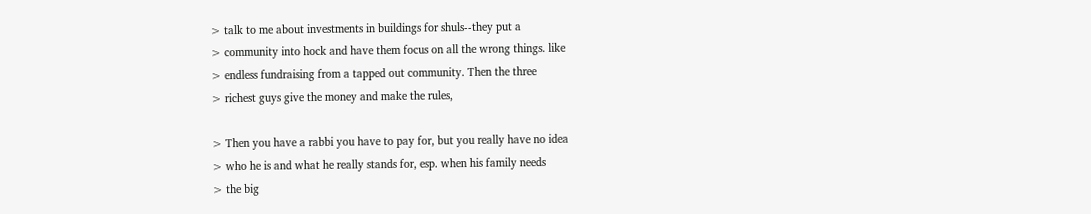> talk to me about investments in buildings for shuls--they put a
> community into hock and have them focus on all the wrong things. like
> endless fundraising from a tapped out community. Then the three
> richest guys give the money and make the rules,

> Then you have a rabbi you have to pay for, but you really have no idea
> who he is and what he really stands for, esp. when his family needs
> the big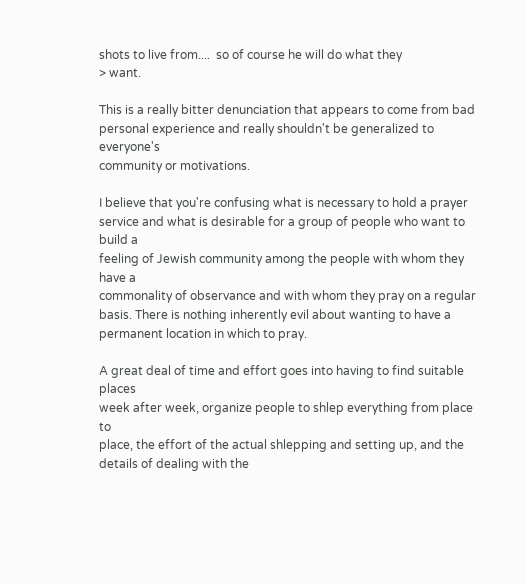shots to live from....  so of course he will do what they
> want.

This is a really bitter denunciation that appears to come from bad
personal experience and really shouldn't be generalized to everyone's
community or motivations.

I believe that you're confusing what is necessary to hold a prayer
service and what is desirable for a group of people who want to build a
feeling of Jewish community among the people with whom they have a
commonality of observance and with whom they pray on a regular
basis. There is nothing inherently evil about wanting to have a
permanent location in which to pray.

A great deal of time and effort goes into having to find suitable places
week after week, organize people to shlep everything from place to
place, the effort of the actual shlepping and setting up, and the
details of dealing with the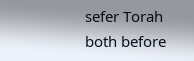sefer Torah both before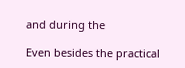and during the

Even besides the practical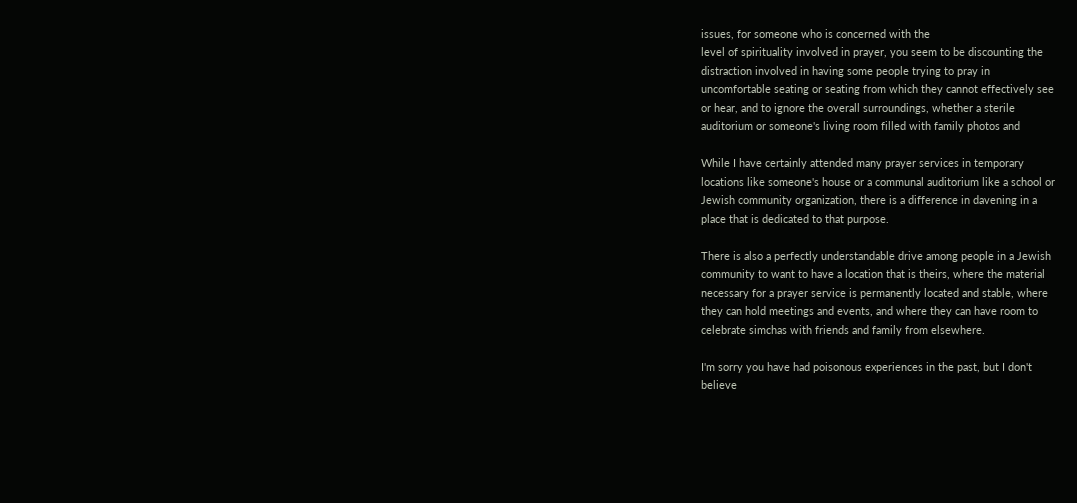issues, for someone who is concerned with the
level of spirituality involved in prayer, you seem to be discounting the
distraction involved in having some people trying to pray in
uncomfortable seating or seating from which they cannot effectively see
or hear, and to ignore the overall surroundings, whether a sterile
auditorium or someone's living room filled with family photos and

While I have certainly attended many prayer services in temporary
locations like someone's house or a communal auditorium like a school or
Jewish community organization, there is a difference in davening in a
place that is dedicated to that purpose.

There is also a perfectly understandable drive among people in a Jewish
community to want to have a location that is theirs, where the material
necessary for a prayer service is permanently located and stable, where
they can hold meetings and events, and where they can have room to
celebrate simchas with friends and family from elsewhere.

I'm sorry you have had poisonous experiences in the past, but I don't
believe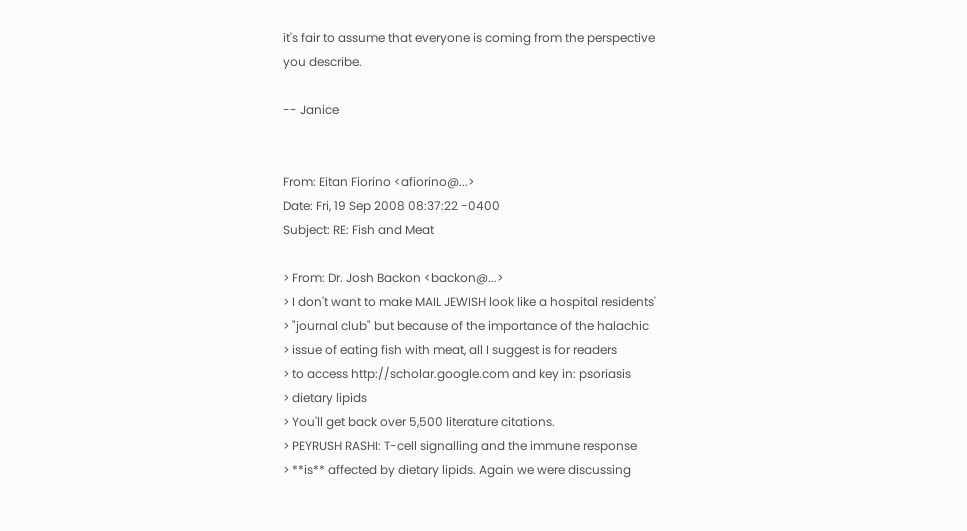it's fair to assume that everyone is coming from the perspective
you describe.

-- Janice


From: Eitan Fiorino <afiorino@...>
Date: Fri, 19 Sep 2008 08:37:22 -0400
Subject: RE: Fish and Meat

> From: Dr. Josh Backon <backon@...>
> I don't want to make MAIL JEWISH look like a hospital residents'
> "journal club" but because of the importance of the halachic
> issue of eating fish with meat, all I suggest is for readers
> to access http://scholar.google.com and key in: psoriasis
> dietary lipids
> You'll get back over 5,500 literature citations.
> PEYRUSH RASHI: T-cell signalling and the immune response
> **is** affected by dietary lipids. Again we were discussing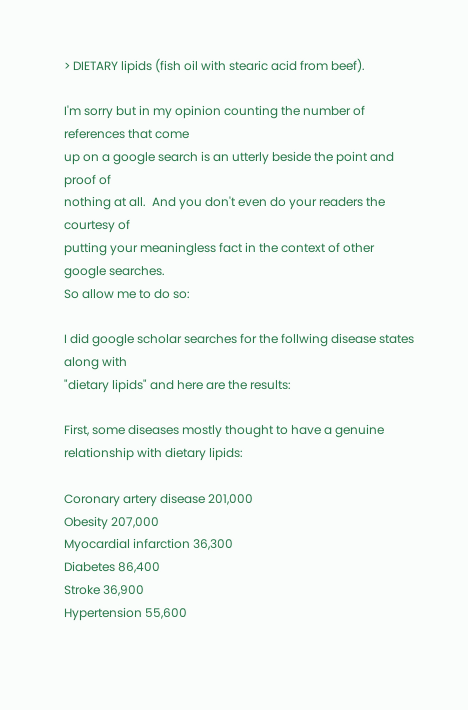> DIETARY lipids (fish oil with stearic acid from beef).

I'm sorry but in my opinion counting the number of references that come
up on a google search is an utterly beside the point and proof of
nothing at all.  And you don't even do your readers the courtesy of
putting your meaningless fact in the context of other google searches.
So allow me to do so:

I did google scholar searches for the follwing disease states along with
"dietary lipids" and here are the results:

First, some diseases mostly thought to have a genuine relationship with dietary lipids:

Coronary artery disease 201,000
Obesity 207,000
Myocardial infarction 36,300
Diabetes 86,400
Stroke 36,900
Hypertension 55,600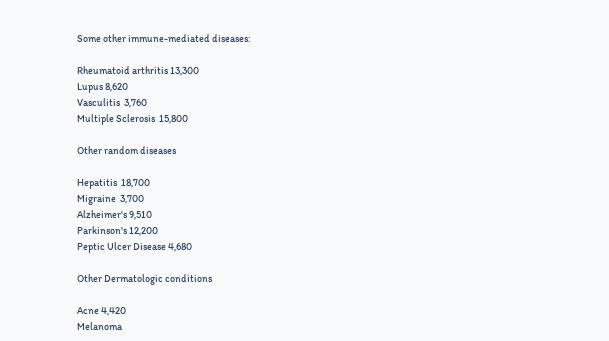Some other immune-mediated diseases:

Rheumatoid arthritis 13,300
Lupus 8,620
Vasculitis  3,760
Multiple Sclerosis  15,800

Other random diseases

Hepatitis  18,700
Migraine  3,700
Alzheimer's 9,510
Parkinson's 12,200
Peptic Ulcer Disease 4,680

Other Dermatologic conditions

Acne 4,420
Melanoma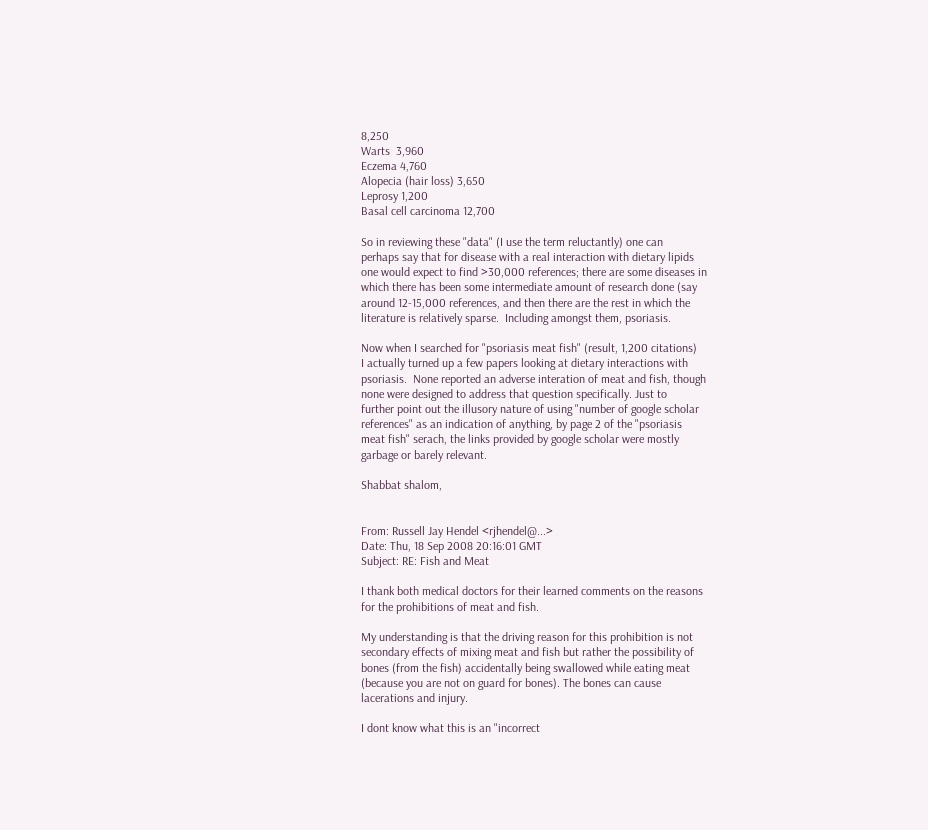8,250
Warts  3,960
Eczema 4,760
Alopecia (hair loss) 3,650
Leprosy 1,200
Basal cell carcinoma 12,700

So in reviewing these "data" (I use the term reluctantly) one can
perhaps say that for disease with a real interaction with dietary lipids
one would expect to find >30,000 references; there are some diseases in
which there has been some intermediate amount of research done (say
around 12-15,000 references, and then there are the rest in which the
literature is relatively sparse.  Including amongst them, psoriasis.

Now when I searched for "psoriasis meat fish" (result, 1,200 citations)
I actually turned up a few papers looking at dietary interactions with
psoriasis.  None reported an adverse interation of meat and fish, though
none were designed to address that question specifically. Just to
further point out the illusory nature of using "number of google scholar
references" as an indication of anything, by page 2 of the "psoriasis
meat fish" serach, the links provided by google scholar were mostly
garbage or barely relevant.

Shabbat shalom,


From: Russell Jay Hendel <rjhendel@...>
Date: Thu, 18 Sep 2008 20:16:01 GMT
Subject: RE: Fish and Meat

I thank both medical doctors for their learned comments on the reasons
for the prohibitions of meat and fish.

My understanding is that the driving reason for this prohibition is not
secondary effects of mixing meat and fish but rather the possibility of
bones (from the fish) accidentally being swallowed while eating meat
(because you are not on guard for bones). The bones can cause
lacerations and injury.

I dont know what this is an "incorrect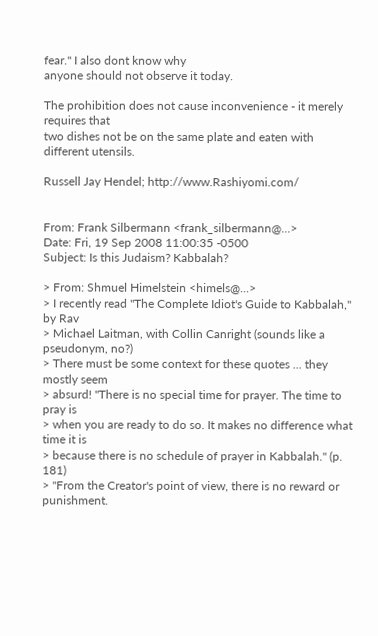fear." I also dont know why
anyone should not observe it today.

The prohibition does not cause inconvenience - it merely requires that
two dishes not be on the same plate and eaten with different utensils.

Russell Jay Hendel; http://www.Rashiyomi.com/


From: Frank Silbermann <frank_silbermann@...>
Date: Fri, 19 Sep 2008 11:00:35 -0500
Subject: Is this Judaism? Kabbalah?

> From: Shmuel Himelstein <himels@...>
> I recently read "The Complete Idiot's Guide to Kabbalah," by Rav
> Michael Laitman, with Collin Canright (sounds like a pseudonym, no?)
> There must be some context for these quotes ... they mostly seem
> absurd! "There is no special time for prayer. The time to pray is
> when you are ready to do so. It makes no difference what time it is
> because there is no schedule of prayer in Kabbalah." (p. 181)
> "From the Creator's point of view, there is no reward or punishment.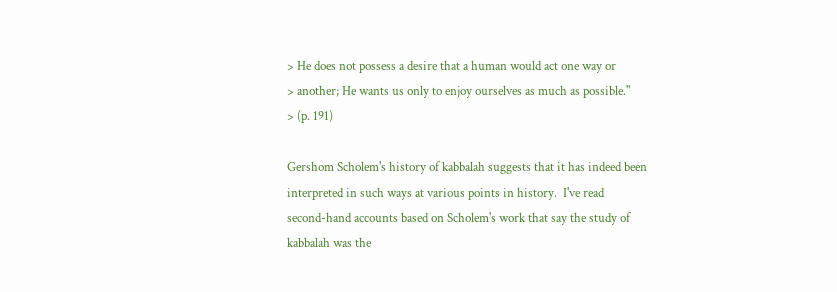> He does not possess a desire that a human would act one way or
> another; He wants us only to enjoy ourselves as much as possible."
> (p. 191)

Gershom Scholem's history of kabbalah suggests that it has indeed been
interpreted in such ways at various points in history.  I've read
second-hand accounts based on Scholem's work that say the study of
kabbalah was the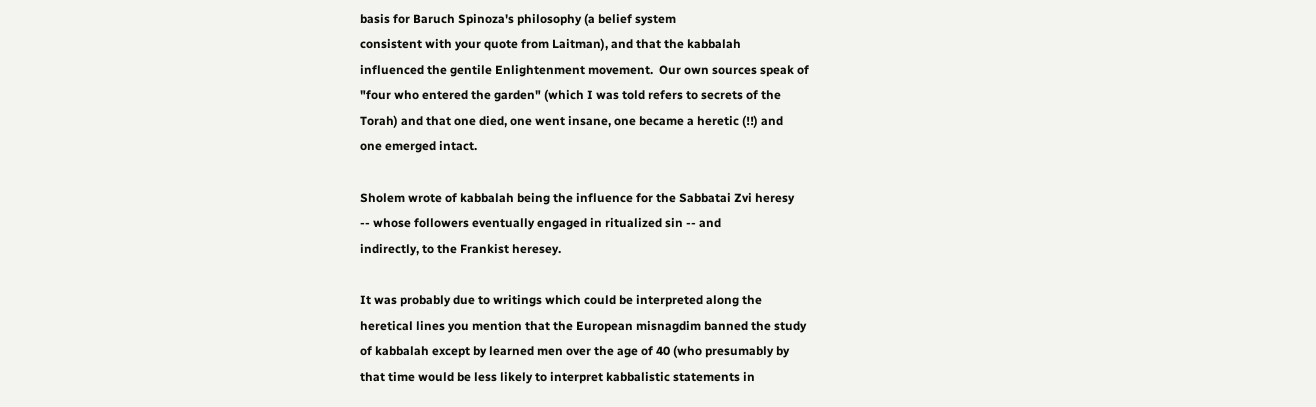basis for Baruch Spinoza's philosophy (a belief system
consistent with your quote from Laitman), and that the kabbalah
influenced the gentile Enlightenment movement.  Our own sources speak of
"four who entered the garden" (which I was told refers to secrets of the
Torah) and that one died, one went insane, one became a heretic (!!) and
one emerged intact.

Sholem wrote of kabbalah being the influence for the Sabbatai Zvi heresy
-- whose followers eventually engaged in ritualized sin -- and
indirectly, to the Frankist heresey.

It was probably due to writings which could be interpreted along the
heretical lines you mention that the European misnagdim banned the study
of kabbalah except by learned men over the age of 40 (who presumably by
that time would be less likely to interpret kabbalistic statements in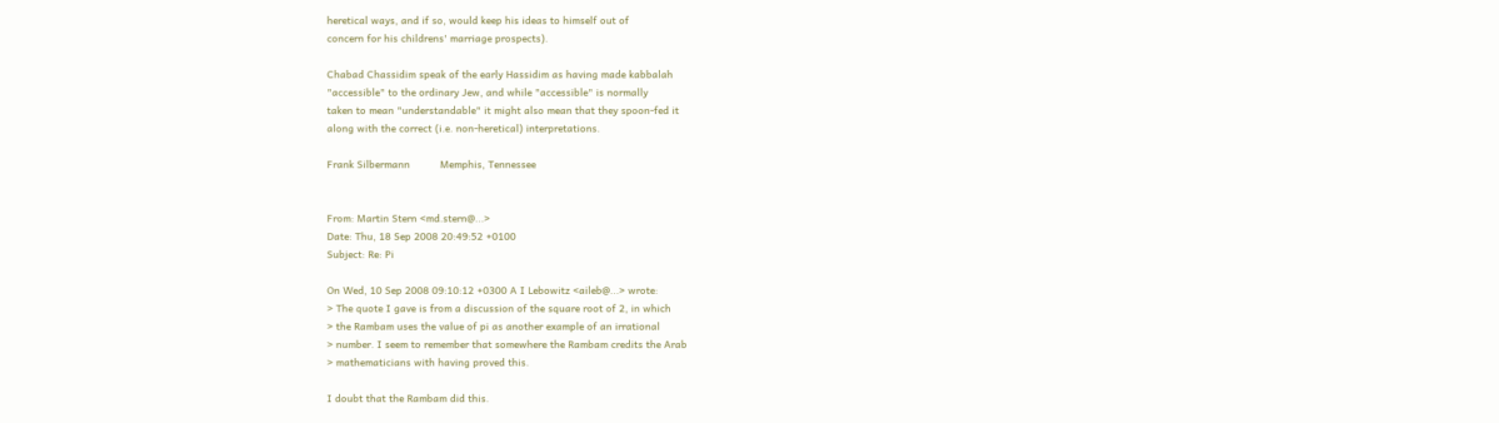heretical ways, and if so, would keep his ideas to himself out of
concern for his childrens' marriage prospects).

Chabad Chassidim speak of the early Hassidim as having made kabbalah
"accessible" to the ordinary Jew, and while "accessible" is normally
taken to mean "understandable" it might also mean that they spoon-fed it
along with the correct (i.e. non-heretical) interpretations.

Frank Silbermann          Memphis, Tennessee


From: Martin Stern <md.stern@...>
Date: Thu, 18 Sep 2008 20:49:52 +0100
Subject: Re: Pi

On Wed, 10 Sep 2008 09:10:12 +0300 A I Lebowitz <aileb@...> wrote:
> The quote I gave is from a discussion of the square root of 2, in which
> the Rambam uses the value of pi as another example of an irrational
> number. I seem to remember that somewhere the Rambam credits the Arab
> mathematicians with having proved this.

I doubt that the Rambam did this.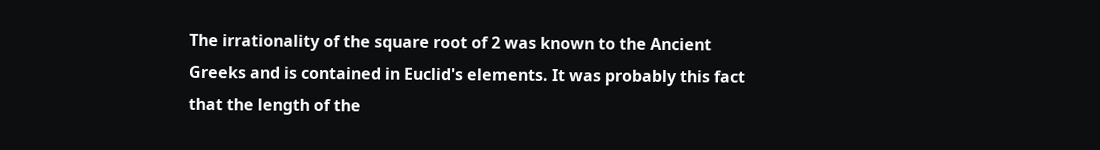The irrationality of the square root of 2 was known to the Ancient
Greeks and is contained in Euclid's elements. It was probably this fact
that the length of the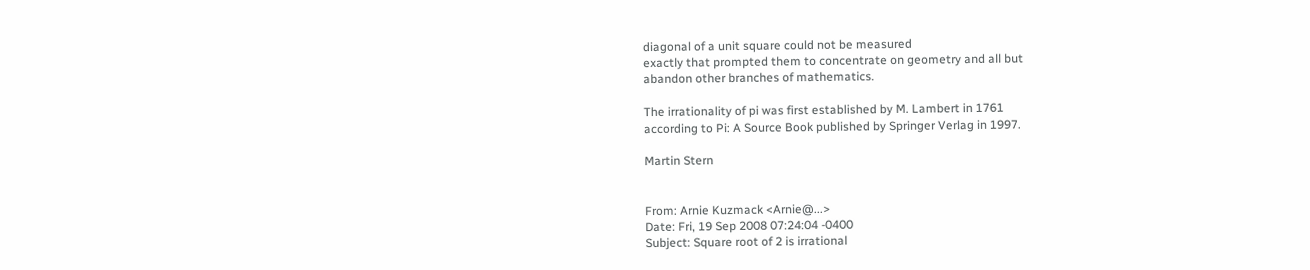diagonal of a unit square could not be measured
exactly that prompted them to concentrate on geometry and all but
abandon other branches of mathematics.

The irrationality of pi was first established by M. Lambert in 1761
according to Pi: A Source Book published by Springer Verlag in 1997.

Martin Stern


From: Arnie Kuzmack <Arnie@...>
Date: Fri, 19 Sep 2008 07:24:04 -0400
Subject: Square root of 2 is irrational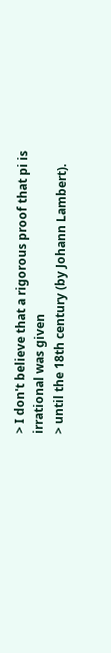> I don't believe that a rigorous proof that pi is irrational was given
> until the 18th century (by Johann Lambert).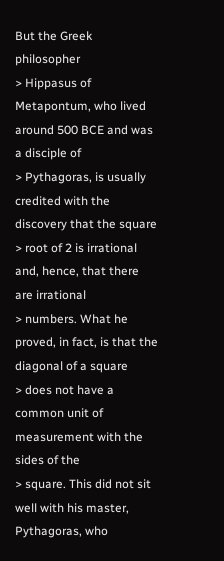But the Greek philosopher
> Hippasus of Metapontum, who lived around 500 BCE and was a disciple of
> Pythagoras, is usually credited with the discovery that the square
> root of 2 is irrational and, hence, that there are irrational
> numbers. What he proved, in fact, is that the diagonal of a square
> does not have a common unit of measurement with the sides of the
> square. This did not sit well with his master, Pythagoras, who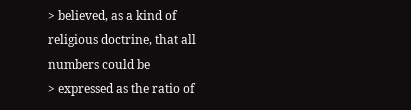> believed, as a kind of religious doctrine, that all numbers could be
> expressed as the ratio of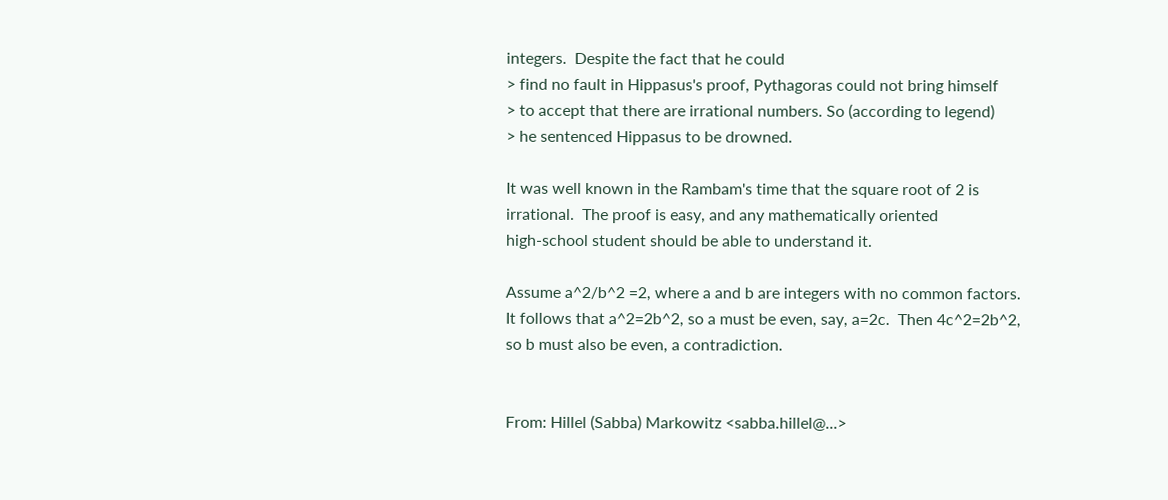integers.  Despite the fact that he could
> find no fault in Hippasus's proof, Pythagoras could not bring himself
> to accept that there are irrational numbers. So (according to legend)
> he sentenced Hippasus to be drowned.

It was well known in the Rambam's time that the square root of 2 is
irrational.  The proof is easy, and any mathematically oriented
high-school student should be able to understand it.

Assume a^2/b^2 =2, where a and b are integers with no common factors.
It follows that a^2=2b^2, so a must be even, say, a=2c.  Then 4c^2=2b^2,
so b must also be even, a contradiction.


From: Hillel (Sabba) Markowitz <sabba.hillel@...>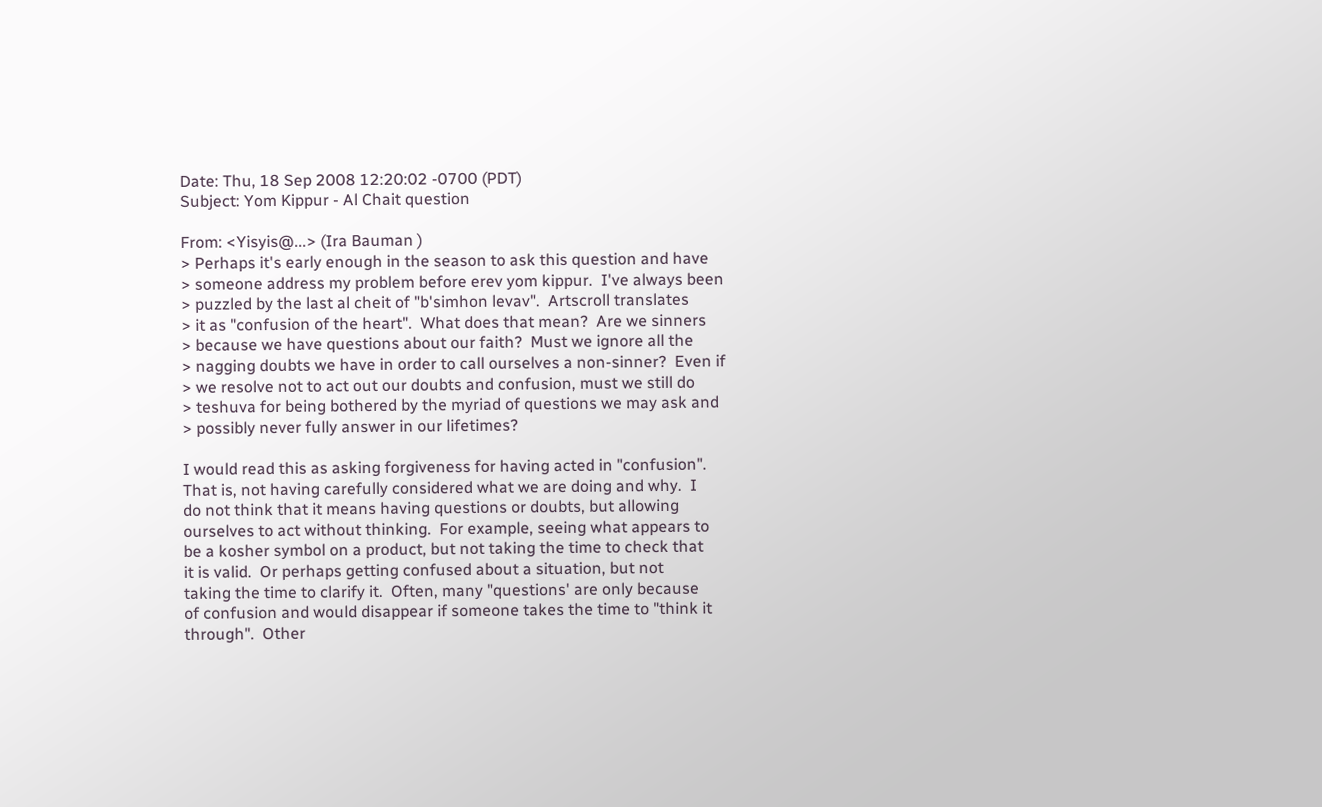Date: Thu, 18 Sep 2008 12:20:02 -0700 (PDT)
Subject: Yom Kippur - Al Chait question

From: <Yisyis@...> (Ira Bauman )
> Perhaps it's early enough in the season to ask this question and have
> someone address my problem before erev yom kippur.  I've always been
> puzzled by the last al cheit of "b'simhon levav".  Artscroll translates
> it as "confusion of the heart".  What does that mean?  Are we sinners
> because we have questions about our faith?  Must we ignore all the
> nagging doubts we have in order to call ourselves a non-sinner?  Even if
> we resolve not to act out our doubts and confusion, must we still do
> teshuva for being bothered by the myriad of questions we may ask and
> possibly never fully answer in our lifetimes?

I would read this as asking forgiveness for having acted in "confusion".
That is, not having carefully considered what we are doing and why.  I
do not think that it means having questions or doubts, but allowing
ourselves to act without thinking.  For example, seeing what appears to
be a kosher symbol on a product, but not taking the time to check that
it is valid.  Or perhaps getting confused about a situation, but not
taking the time to clarify it.  Often, many "questions' are only because
of confusion and would disappear if someone takes the time to "think it
through".  Other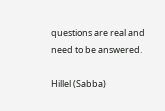questions are real and need to be answered.

Hillel (Sabba)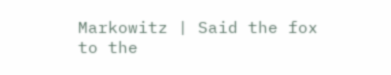Markowitz | Said the fox to the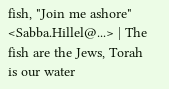fish, "Join me ashore"
<Sabba.Hillel@...> | The fish are the Jews, Torah is our water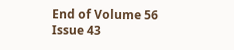End of Volume 56 Issue 43